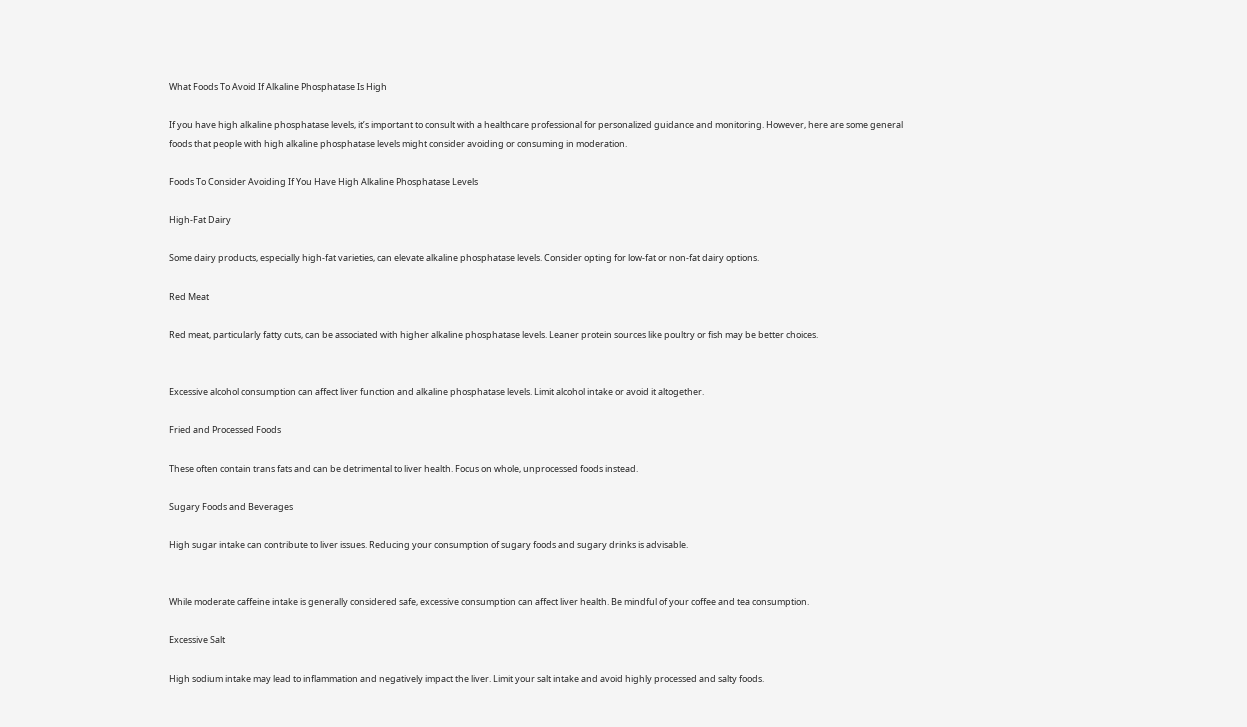What Foods To Avoid If Alkaline Phosphatase Is High

If you have high alkaline phosphatase levels, it’s important to consult with a healthcare professional for personalized guidance and monitoring. However, here are some general foods that people with high alkaline phosphatase levels might consider avoiding or consuming in moderation.

Foods To Consider Avoiding If You Have High Alkaline Phosphatase Levels

High-Fat Dairy

Some dairy products, especially high-fat varieties, can elevate alkaline phosphatase levels. Consider opting for low-fat or non-fat dairy options.

Red Meat

Red meat, particularly fatty cuts, can be associated with higher alkaline phosphatase levels. Leaner protein sources like poultry or fish may be better choices.


Excessive alcohol consumption can affect liver function and alkaline phosphatase levels. Limit alcohol intake or avoid it altogether.

Fried and Processed Foods

These often contain trans fats and can be detrimental to liver health. Focus on whole, unprocessed foods instead.

Sugary Foods and Beverages

High sugar intake can contribute to liver issues. Reducing your consumption of sugary foods and sugary drinks is advisable.


While moderate caffeine intake is generally considered safe, excessive consumption can affect liver health. Be mindful of your coffee and tea consumption.

Excessive Salt

High sodium intake may lead to inflammation and negatively impact the liver. Limit your salt intake and avoid highly processed and salty foods.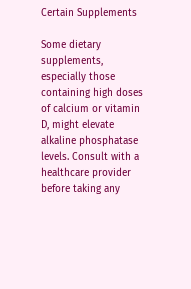Certain Supplements

Some dietary supplements, especially those containing high doses of calcium or vitamin D, might elevate alkaline phosphatase levels. Consult with a healthcare provider before taking any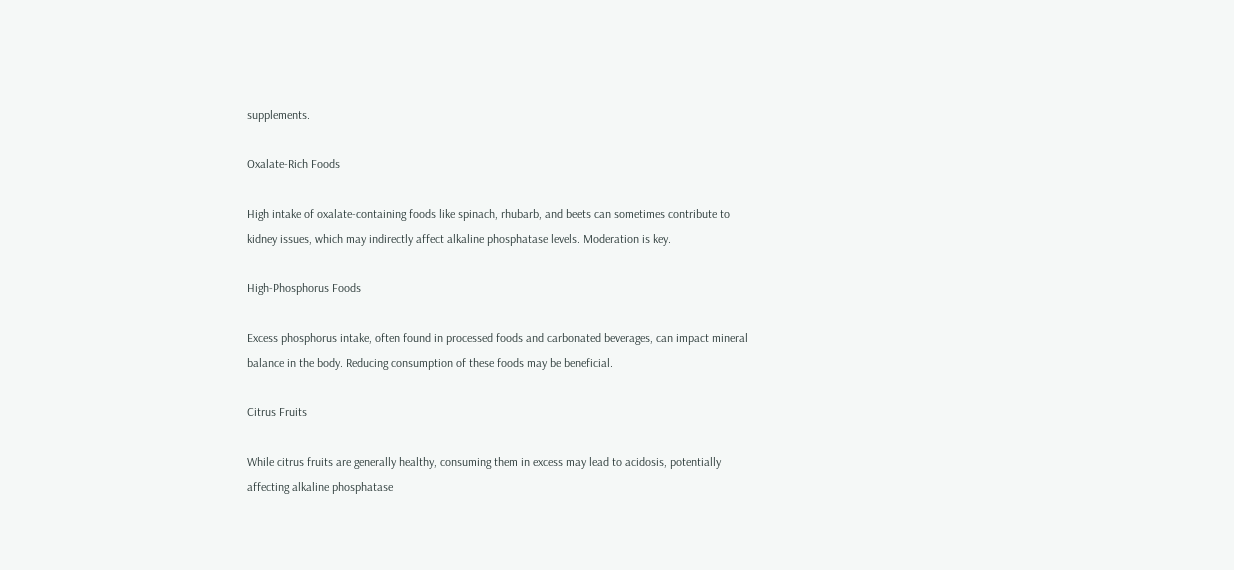supplements.

Oxalate-Rich Foods

High intake of oxalate-containing foods like spinach, rhubarb, and beets can sometimes contribute to kidney issues, which may indirectly affect alkaline phosphatase levels. Moderation is key.

High-Phosphorus Foods

Excess phosphorus intake, often found in processed foods and carbonated beverages, can impact mineral balance in the body. Reducing consumption of these foods may be beneficial.

Citrus Fruits

While citrus fruits are generally healthy, consuming them in excess may lead to acidosis, potentially affecting alkaline phosphatase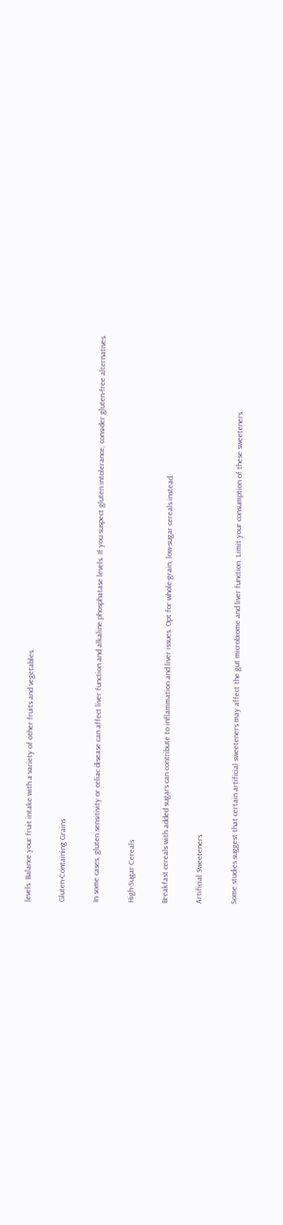levels. Balance your fruit intake with a variety of other fruits and vegetables.

Gluten-Containing Grains

In some cases, gluten sensitivity or celiac disease can affect liver function and alkaline phosphatase levels. If you suspect gluten intolerance, consider gluten-free alternatives.

High-Sugar Cereals

Breakfast cereals with added sugars can contribute to inflammation and liver issues. Opt for whole-grain, low-sugar cereals instead.

Artificial Sweeteners

Some studies suggest that certain artificial sweeteners may affect the gut microbiome and liver function. Limit your consumption of these sweeteners.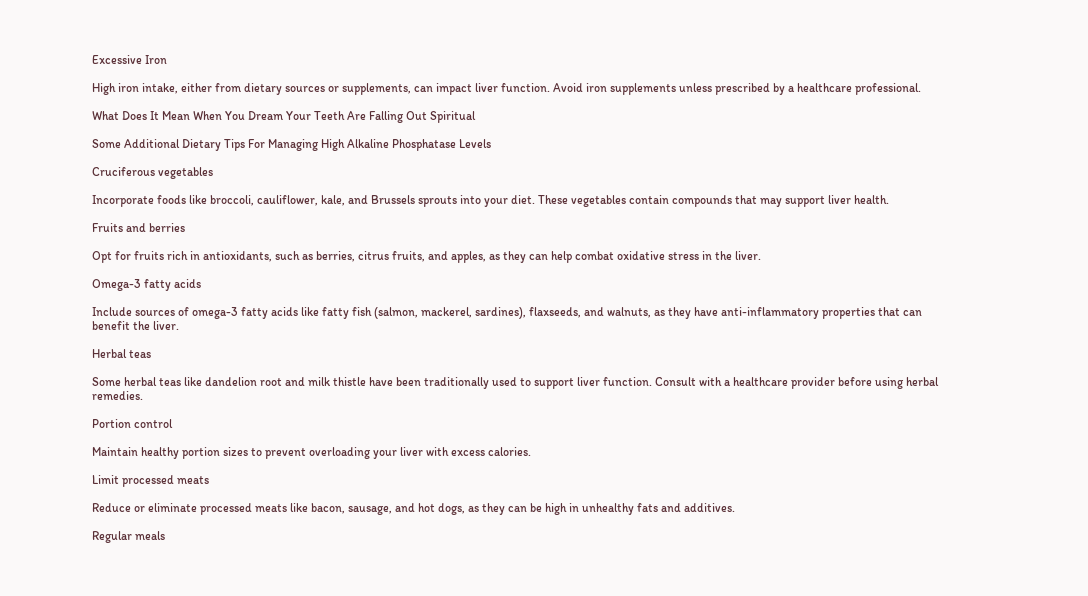Excessive Iron

High iron intake, either from dietary sources or supplements, can impact liver function. Avoid iron supplements unless prescribed by a healthcare professional.

What Does It Mean When You Dream Your Teeth Are Falling Out Spiritual

Some Additional Dietary Tips For Managing High Alkaline Phosphatase Levels

Cruciferous vegetables

Incorporate foods like broccoli, cauliflower, kale, and Brussels sprouts into your diet. These vegetables contain compounds that may support liver health.

Fruits and berries

Opt for fruits rich in antioxidants, such as berries, citrus fruits, and apples, as they can help combat oxidative stress in the liver.

Omega-3 fatty acids

Include sources of omega-3 fatty acids like fatty fish (salmon, mackerel, sardines), flaxseeds, and walnuts, as they have anti-inflammatory properties that can benefit the liver.

Herbal teas

Some herbal teas like dandelion root and milk thistle have been traditionally used to support liver function. Consult with a healthcare provider before using herbal remedies.

Portion control

Maintain healthy portion sizes to prevent overloading your liver with excess calories.

Limit processed meats

Reduce or eliminate processed meats like bacon, sausage, and hot dogs, as they can be high in unhealthy fats and additives.

Regular meals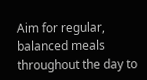Aim for regular, balanced meals throughout the day to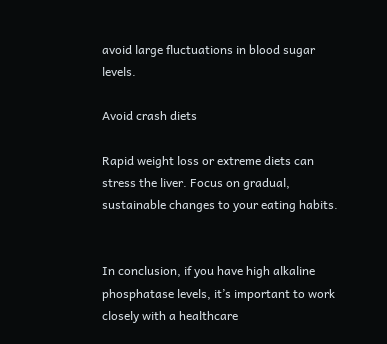avoid large fluctuations in blood sugar levels.

Avoid crash diets

Rapid weight loss or extreme diets can stress the liver. Focus on gradual, sustainable changes to your eating habits.


In conclusion, if you have high alkaline phosphatase levels, it’s important to work closely with a healthcare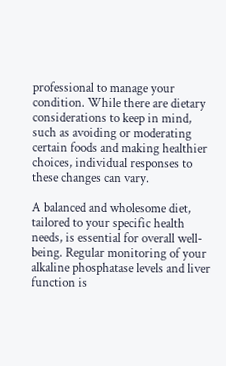professional to manage your condition. While there are dietary considerations to keep in mind, such as avoiding or moderating certain foods and making healthier choices, individual responses to these changes can vary.

A balanced and wholesome diet, tailored to your specific health needs, is essential for overall well-being. Regular monitoring of your alkaline phosphatase levels and liver function is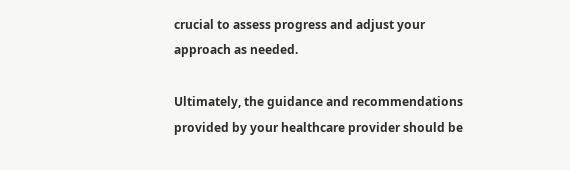crucial to assess progress and adjust your approach as needed.

Ultimately, the guidance and recommendations provided by your healthcare provider should be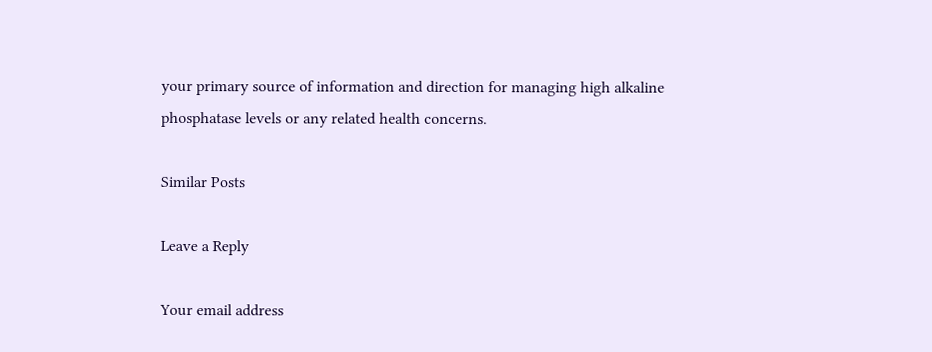your primary source of information and direction for managing high alkaline phosphatase levels or any related health concerns.

Similar Posts

Leave a Reply

Your email address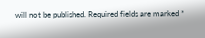will not be published. Required fields are marked *